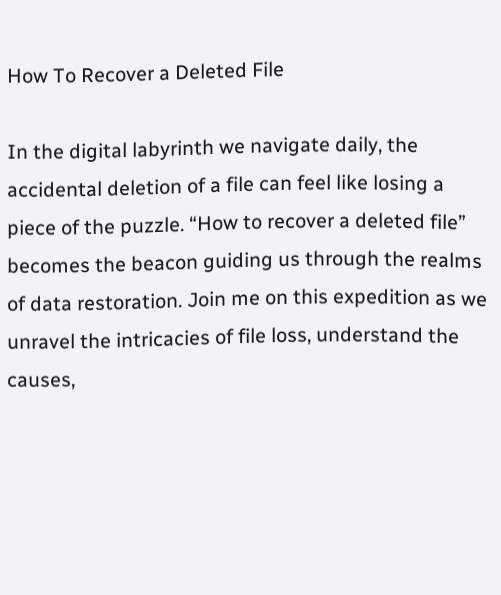How To Recover a Deleted File

In the digital labyrinth we navigate daily, the accidental deletion of a file can feel like losing a piece of the puzzle. “How to recover a deleted file” becomes the beacon guiding us through the realms of data restoration. Join me on this expedition as we unravel the intricacies of file loss, understand the causes,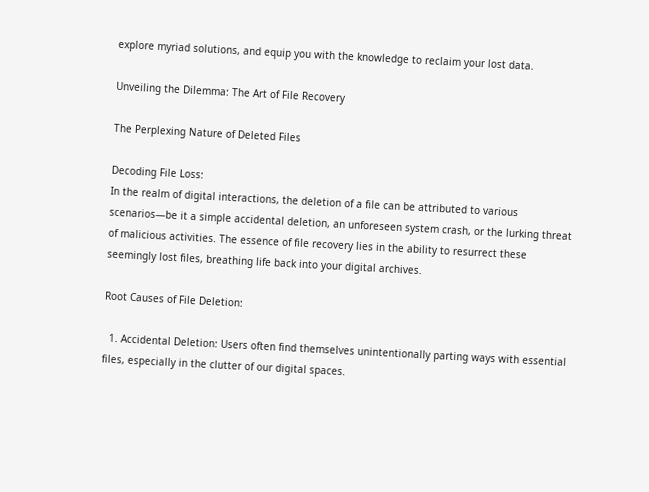explore myriad solutions, and equip you with the knowledge to reclaim your lost data.

Unveiling the Dilemma: The Art of File Recovery

The Perplexing Nature of Deleted Files

Decoding File Loss:
In the realm of digital interactions, the deletion of a file can be attributed to various scenarios—be it a simple accidental deletion, an unforeseen system crash, or the lurking threat of malicious activities. The essence of file recovery lies in the ability to resurrect these seemingly lost files, breathing life back into your digital archives.

Root Causes of File Deletion:

  1. Accidental Deletion: Users often find themselves unintentionally parting ways with essential files, especially in the clutter of our digital spaces.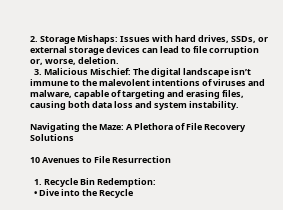2. Storage Mishaps: Issues with hard drives, SSDs, or external storage devices can lead to file corruption or, worse, deletion.
  3. Malicious Mischief: The digital landscape isn’t immune to the malevolent intentions of viruses and malware, capable of targeting and erasing files, causing both data loss and system instability.

Navigating the Maze: A Plethora of File Recovery Solutions

10 Avenues to File Resurrection

  1. Recycle Bin Redemption:
  • Dive into the Recycle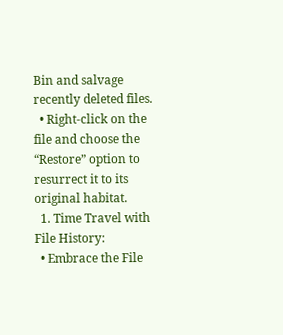Bin and salvage recently deleted files.
  • Right-click on the file and choose the “Restore” option to resurrect it to its original habitat.
  1. Time Travel with File History:
  • Embrace the File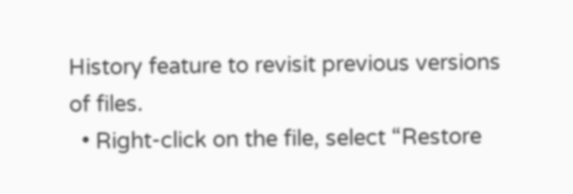History feature to revisit previous versions of files.
  • Right-click on the file, select “Restore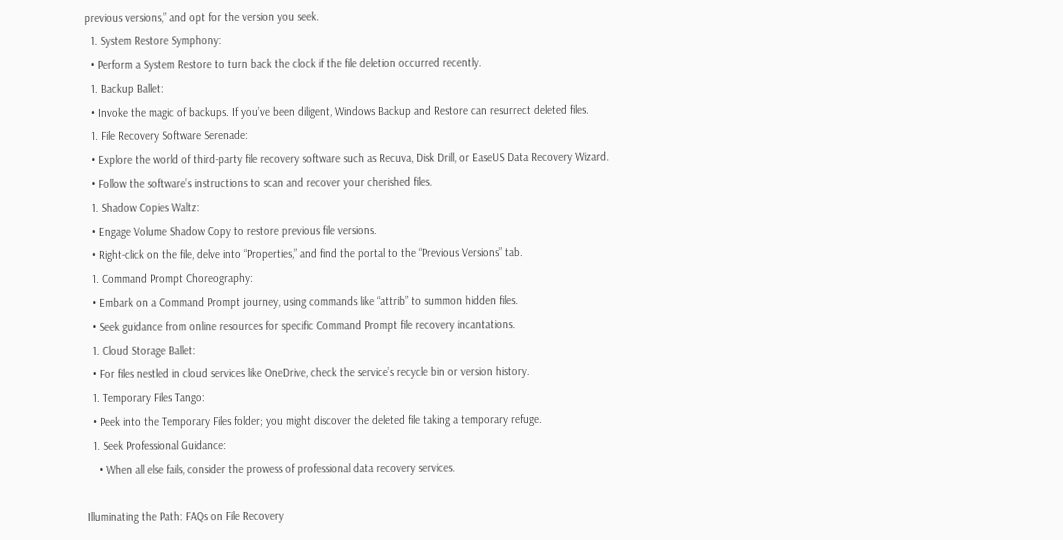previous versions,” and opt for the version you seek.
  1. System Restore Symphony:
  • Perform a System Restore to turn back the clock if the file deletion occurred recently.
  1. Backup Ballet:
  • Invoke the magic of backups. If you’ve been diligent, Windows Backup and Restore can resurrect deleted files.
  1. File Recovery Software Serenade:
  • Explore the world of third-party file recovery software such as Recuva, Disk Drill, or EaseUS Data Recovery Wizard.
  • Follow the software’s instructions to scan and recover your cherished files.
  1. Shadow Copies Waltz:
  • Engage Volume Shadow Copy to restore previous file versions.
  • Right-click on the file, delve into “Properties,” and find the portal to the “Previous Versions” tab.
  1. Command Prompt Choreography:
  • Embark on a Command Prompt journey, using commands like “attrib” to summon hidden files.
  • Seek guidance from online resources for specific Command Prompt file recovery incantations.
  1. Cloud Storage Ballet:
  • For files nestled in cloud services like OneDrive, check the service’s recycle bin or version history.
  1. Temporary Files Tango:
  • Peek into the Temporary Files folder; you might discover the deleted file taking a temporary refuge.
  1. Seek Professional Guidance:
    • When all else fails, consider the prowess of professional data recovery services.

Illuminating the Path: FAQs on File Recovery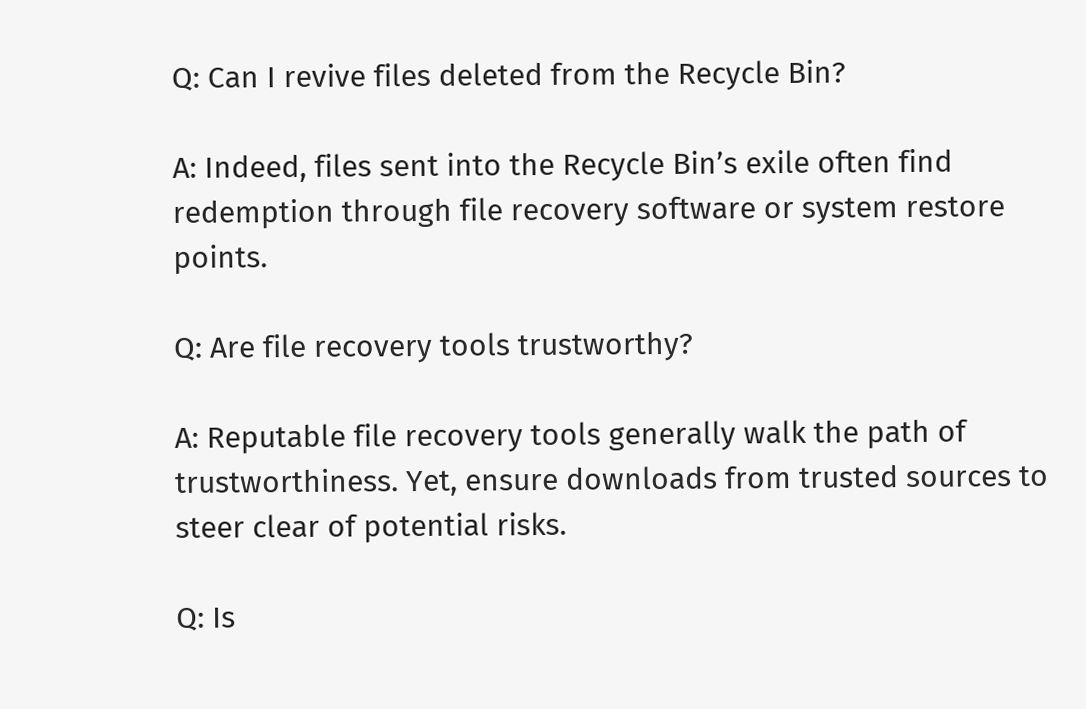Q: Can I revive files deleted from the Recycle Bin?

A: Indeed, files sent into the Recycle Bin’s exile often find redemption through file recovery software or system restore points.

Q: Are file recovery tools trustworthy?

A: Reputable file recovery tools generally walk the path of trustworthiness. Yet, ensure downloads from trusted sources to steer clear of potential risks.

Q: Is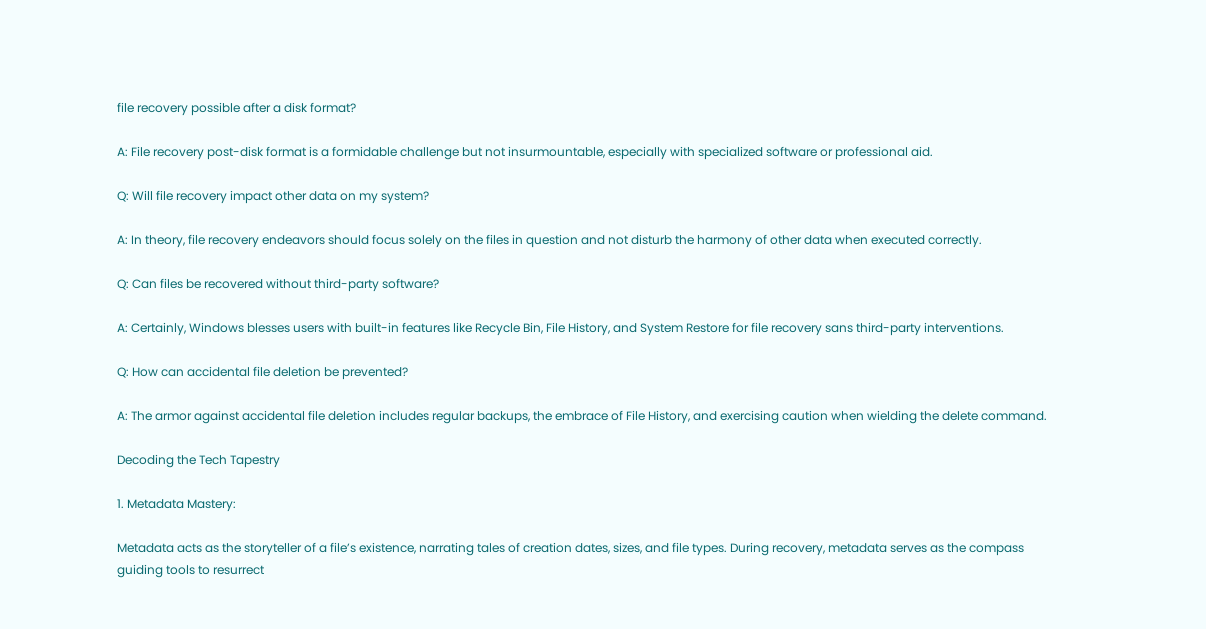file recovery possible after a disk format?

A: File recovery post-disk format is a formidable challenge but not insurmountable, especially with specialized software or professional aid.

Q: Will file recovery impact other data on my system?

A: In theory, file recovery endeavors should focus solely on the files in question and not disturb the harmony of other data when executed correctly.

Q: Can files be recovered without third-party software?

A: Certainly, Windows blesses users with built-in features like Recycle Bin, File History, and System Restore for file recovery sans third-party interventions.

Q: How can accidental file deletion be prevented?

A: The armor against accidental file deletion includes regular backups, the embrace of File History, and exercising caution when wielding the delete command.

Decoding the Tech Tapestry

1. Metadata Mastery:

Metadata acts as the storyteller of a file’s existence, narrating tales of creation dates, sizes, and file types. During recovery, metadata serves as the compass guiding tools to resurrect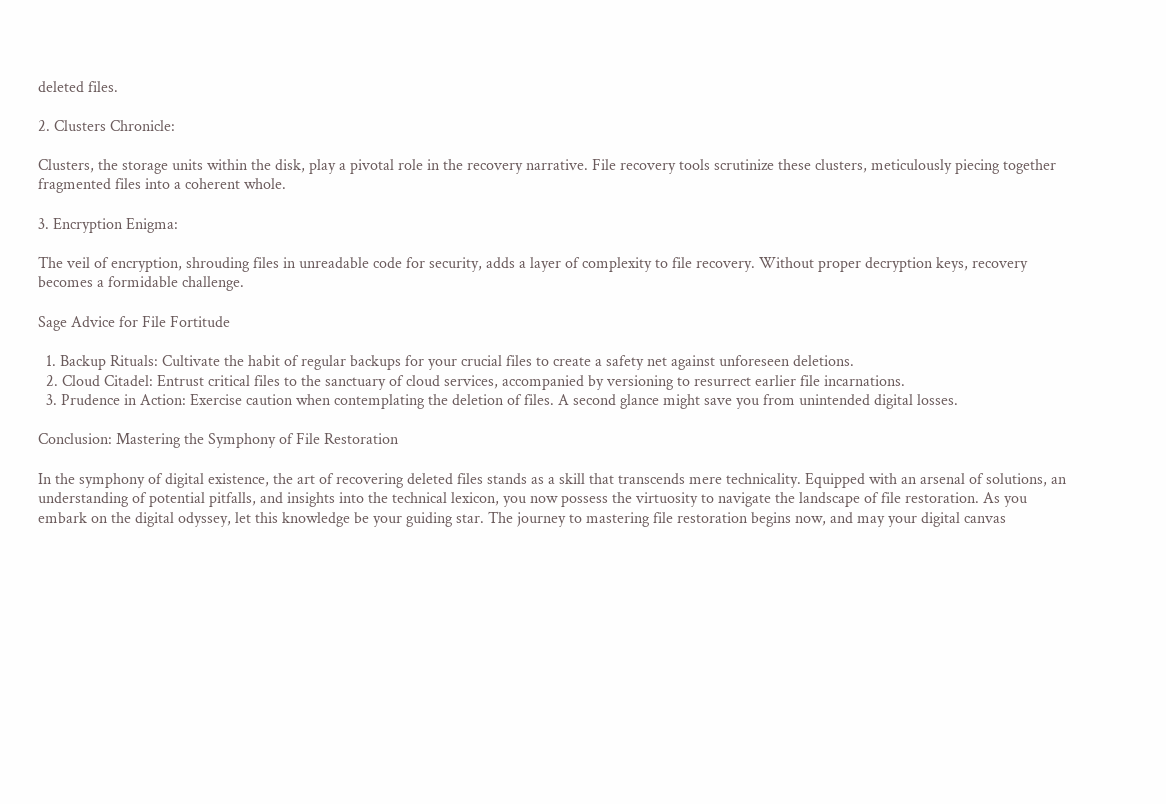deleted files.

2. Clusters Chronicle:

Clusters, the storage units within the disk, play a pivotal role in the recovery narrative. File recovery tools scrutinize these clusters, meticulously piecing together fragmented files into a coherent whole.

3. Encryption Enigma:

The veil of encryption, shrouding files in unreadable code for security, adds a layer of complexity to file recovery. Without proper decryption keys, recovery becomes a formidable challenge.

Sage Advice for File Fortitude

  1. Backup Rituals: Cultivate the habit of regular backups for your crucial files to create a safety net against unforeseen deletions.
  2. Cloud Citadel: Entrust critical files to the sanctuary of cloud services, accompanied by versioning to resurrect earlier file incarnations.
  3. Prudence in Action: Exercise caution when contemplating the deletion of files. A second glance might save you from unintended digital losses.

Conclusion: Mastering the Symphony of File Restoration

In the symphony of digital existence, the art of recovering deleted files stands as a skill that transcends mere technicality. Equipped with an arsenal of solutions, an understanding of potential pitfalls, and insights into the technical lexicon, you now possess the virtuosity to navigate the landscape of file restoration. As you embark on the digital odyssey, let this knowledge be your guiding star. The journey to mastering file restoration begins now, and may your digital canvas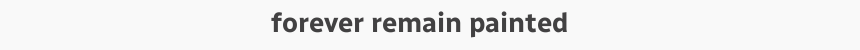forever remain painted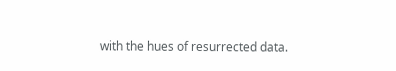with the hues of resurrected data.